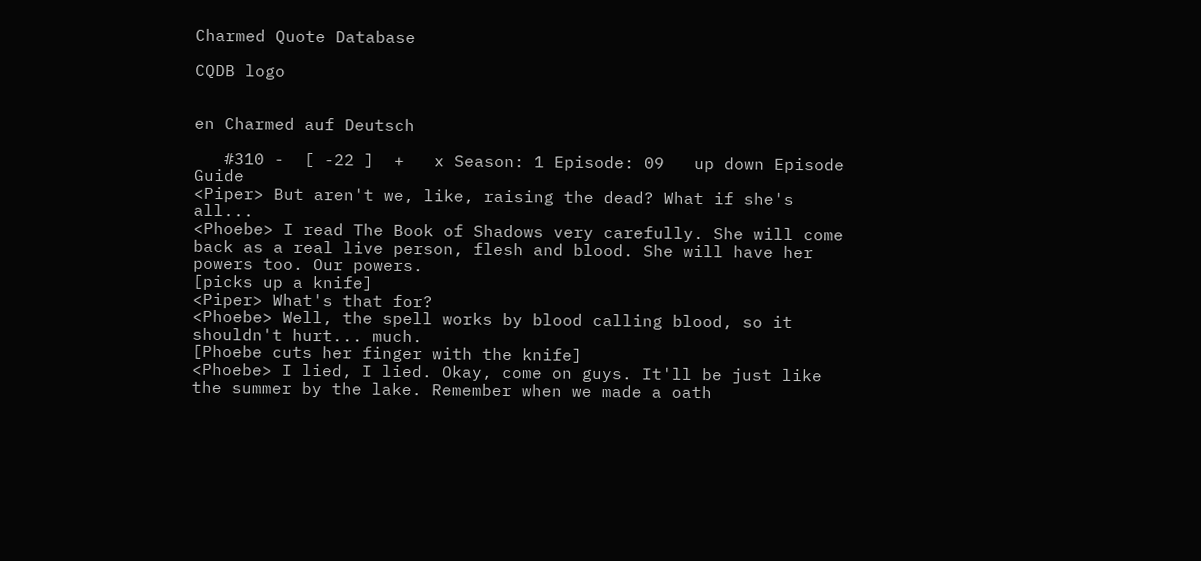Charmed Quote Database

CQDB logo


en Charmed auf Deutsch

   #310 -  [ -22 ]  +   x Season: 1 Episode: 09   up down Episode Guide
<Piper> But aren't we, like, raising the dead? What if she's all...
<Phoebe> I read The Book of Shadows very carefully. She will come back as a real live person, flesh and blood. She will have her powers too. Our powers.
[picks up a knife]
<Piper> What's that for?
<Phoebe> Well, the spell works by blood calling blood, so it shouldn't hurt... much.
[Phoebe cuts her finger with the knife]
<Phoebe> I lied, I lied. Okay, come on guys. It'll be just like the summer by the lake. Remember when we made a oath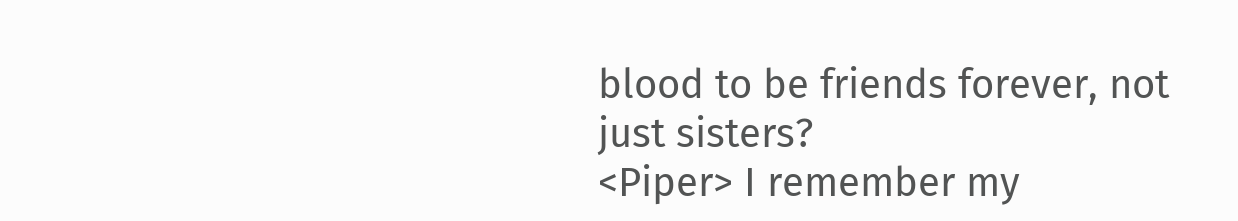blood to be friends forever, not just sisters?
<Piper> I remember my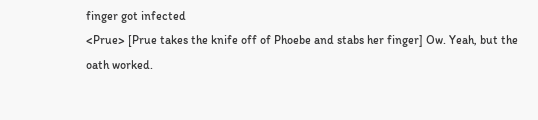finger got infected
<Prue> [Prue takes the knife off of Phoebe and stabs her finger] Ow. Yeah, but the oath worked.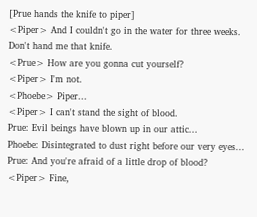[Prue hands the knife to piper]
<Piper> And I couldn't go in the water for three weeks. Don't hand me that knife.
<Prue> How are you gonna cut yourself?
<Piper> I'm not.
<Phoebe> Piper...
<Piper> I can't stand the sight of blood.
Prue: Evil beings have blown up in our attic...
Phoebe: Disintegrated to dust right before our very eyes...
Prue: And you're afraid of a little drop of blood?
<Piper> Fine,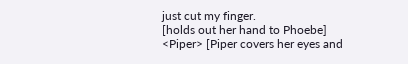just cut my finger.
[holds out her hand to Phoebe]
<Piper> [Piper covers her eyes and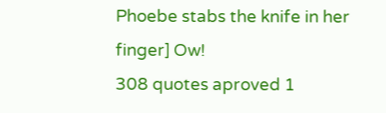Phoebe stabs the knife in her finger] Ow!
308 quotes aproved 1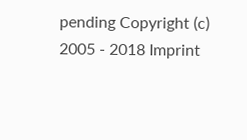pending Copyright (c) 2005 - 2018 Imprint